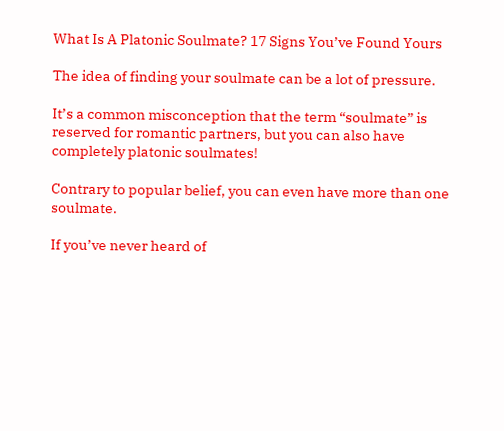What Is A Platonic Soulmate? 17 Signs You’ve Found Yours

The idea of finding your soulmate can be a lot of pressure.

It’s a common misconception that the term “soulmate” is reserved for romantic partners, but you can also have completely platonic soulmates!

Contrary to popular belief, you can even have more than one soulmate.

If you’ve never heard of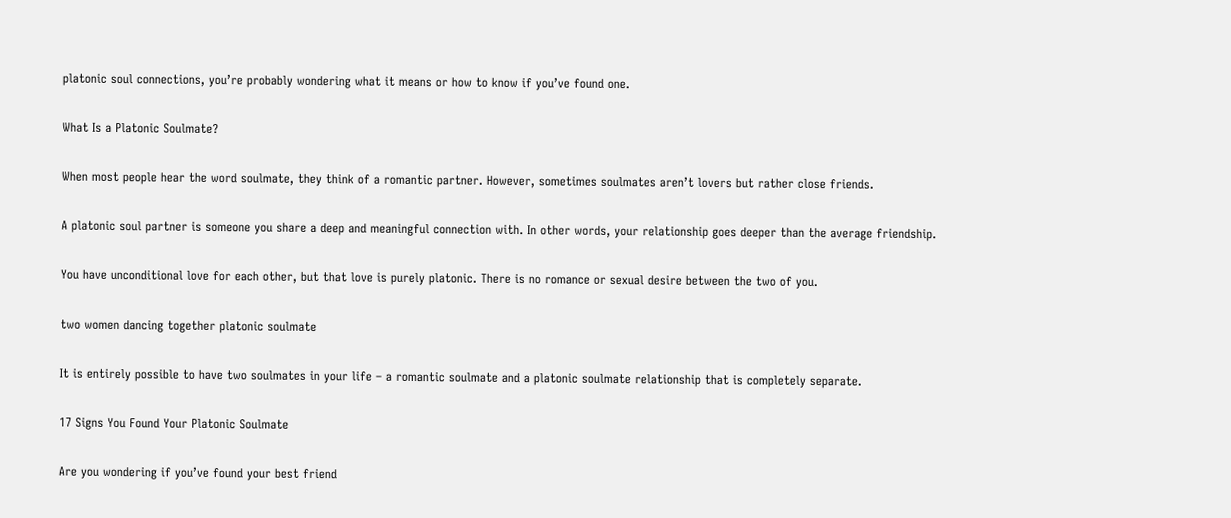platonic soul connections, you’re probably wondering what it means or how to know if you’ve found one.

What Is a Platonic Soulmate?

When most people hear the word soulmate, they think of a romantic partner. However, sometimes soulmates aren’t lovers but rather close friends.

A platonic soul partner is someone you share a deep and meaningful connection with. In other words, your relationship goes deeper than the average friendship.

You have unconditional love for each other, but that love is purely platonic. There is no romance or sexual desire between the two of you.

two women dancing together platonic soulmate

It is entirely possible to have two soulmates in your life – a romantic soulmate and a platonic soulmate relationship that is completely separate.

17 Signs You Found Your Platonic Soulmate

Are you wondering if you’ve found your best friend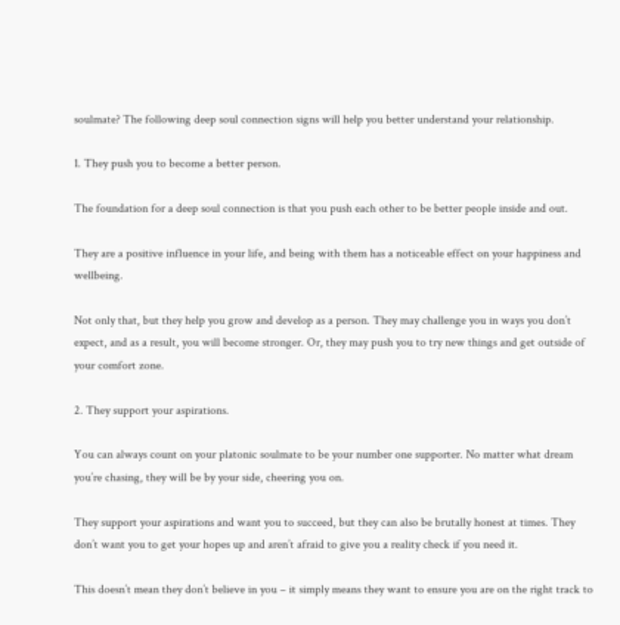soulmate? The following deep soul connection signs will help you better understand your relationship.

1. They push you to become a better person.

The foundation for a deep soul connection is that you push each other to be better people inside and out.

They are a positive influence in your life, and being with them has a noticeable effect on your happiness and wellbeing.

Not only that, but they help you grow and develop as a person. They may challenge you in ways you don’t expect, and as a result, you will become stronger. Or, they may push you to try new things and get outside of your comfort zone.

2. They support your aspirations.

You can always count on your platonic soulmate to be your number one supporter. No matter what dream you’re chasing, they will be by your side, cheering you on.

They support your aspirations and want you to succeed, but they can also be brutally honest at times. They don’t want you to get your hopes up and aren’t afraid to give you a reality check if you need it.

This doesn’t mean they don’t believe in you – it simply means they want to ensure you are on the right track to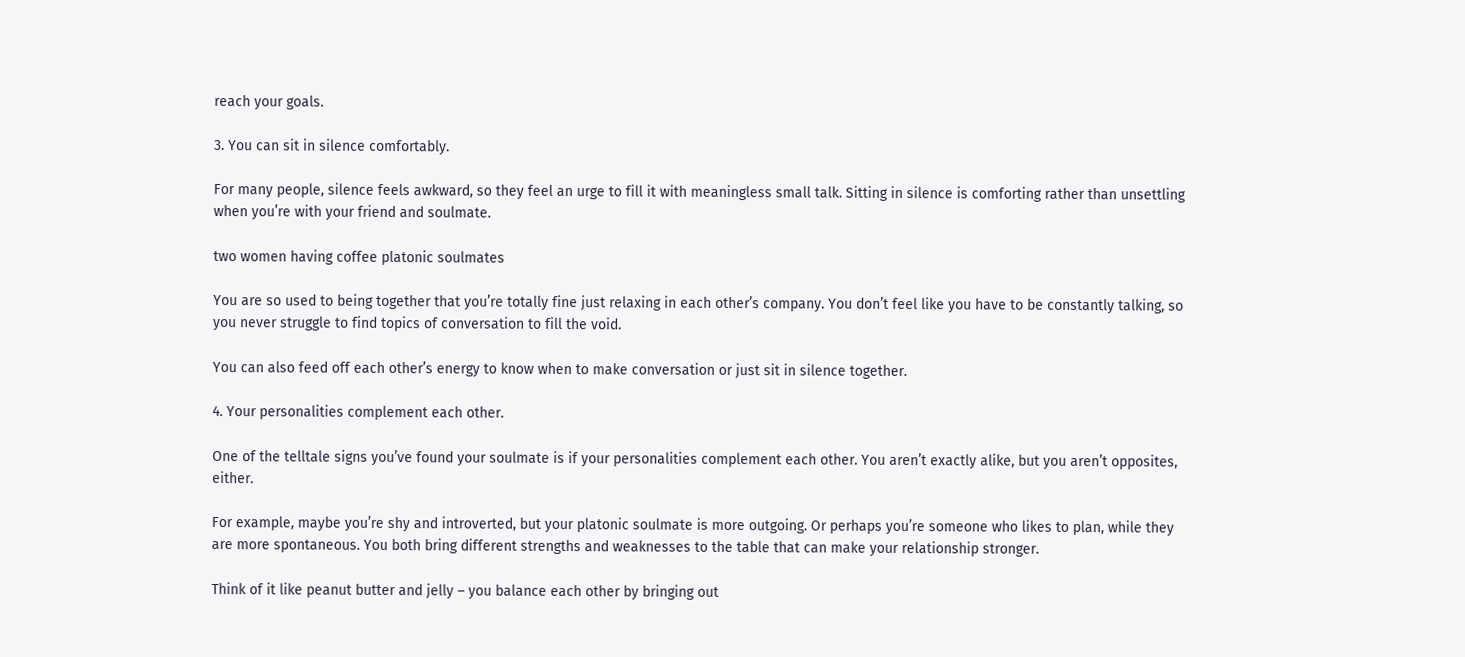reach your goals.

3. You can sit in silence comfortably.

For many people, silence feels awkward, so they feel an urge to fill it with meaningless small talk. Sitting in silence is comforting rather than unsettling when you’re with your friend and soulmate.

two women having coffee platonic soulmates

You are so used to being together that you’re totally fine just relaxing in each other’s company. You don’t feel like you have to be constantly talking, so you never struggle to find topics of conversation to fill the void.

You can also feed off each other’s energy to know when to make conversation or just sit in silence together.

4. Your personalities complement each other.

One of the telltale signs you’ve found your soulmate is if your personalities complement each other. You aren’t exactly alike, but you aren’t opposites, either.

For example, maybe you’re shy and introverted, but your platonic soulmate is more outgoing. Or perhaps you’re someone who likes to plan, while they are more spontaneous. You both bring different strengths and weaknesses to the table that can make your relationship stronger.

Think of it like peanut butter and jelly – you balance each other by bringing out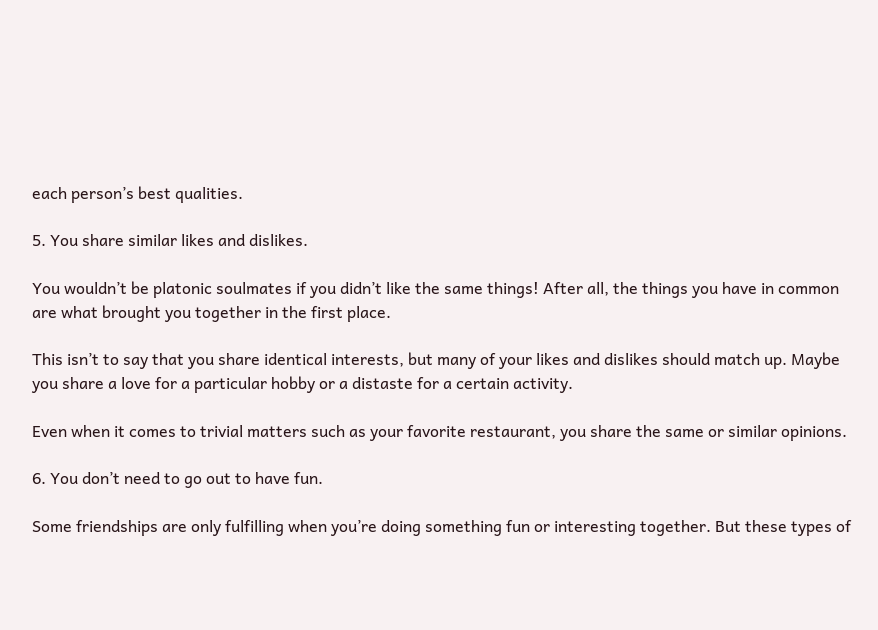each person’s best qualities.

5. You share similar likes and dislikes.

You wouldn’t be platonic soulmates if you didn’t like the same things! After all, the things you have in common are what brought you together in the first place.

This isn’t to say that you share identical interests, but many of your likes and dislikes should match up. Maybe you share a love for a particular hobby or a distaste for a certain activity.

Even when it comes to trivial matters such as your favorite restaurant, you share the same or similar opinions.

6. You don’t need to go out to have fun.

Some friendships are only fulfilling when you’re doing something fun or interesting together. But these types of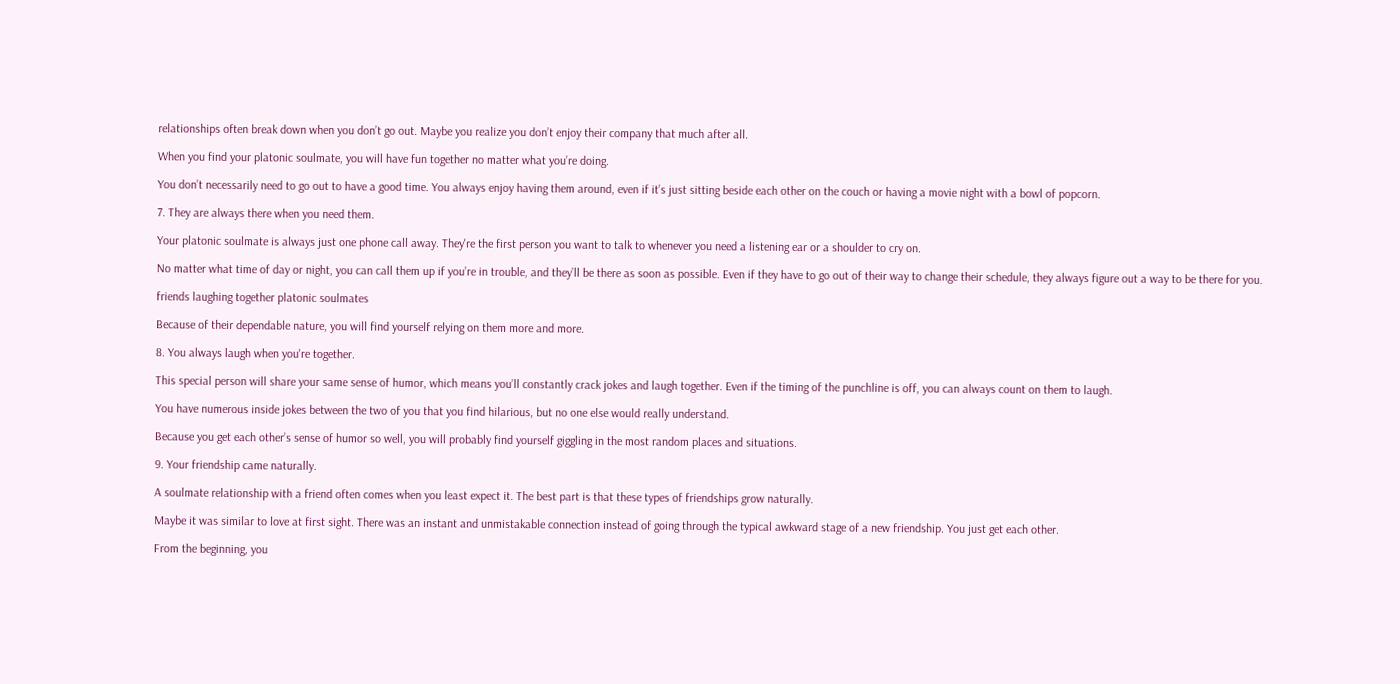relationships often break down when you don’t go out. Maybe you realize you don’t enjoy their company that much after all.

When you find your platonic soulmate, you will have fun together no matter what you’re doing.

You don’t necessarily need to go out to have a good time. You always enjoy having them around, even if it’s just sitting beside each other on the couch or having a movie night with a bowl of popcorn.

7. They are always there when you need them.

Your platonic soulmate is always just one phone call away. They're the first person you want to talk to whenever you need a listening ear or a shoulder to cry on.

No matter what time of day or night, you can call them up if you’re in trouble, and they’ll be there as soon as possible. Even if they have to go out of their way to change their schedule, they always figure out a way to be there for you.

friends laughing together platonic soulmates

Because of their dependable nature, you will find yourself relying on them more and more.

8. You always laugh when you're together.

This special person will share your same sense of humor, which means you’ll constantly crack jokes and laugh together. Even if the timing of the punchline is off, you can always count on them to laugh.

You have numerous inside jokes between the two of you that you find hilarious, but no one else would really understand.

Because you get each other’s sense of humor so well, you will probably find yourself giggling in the most random places and situations.

9. Your friendship came naturally.

A soulmate relationship with a friend often comes when you least expect it. The best part is that these types of friendships grow naturally.

Maybe it was similar to love at first sight. There was an instant and unmistakable connection instead of going through the typical awkward stage of a new friendship. You just get each other.

From the beginning, you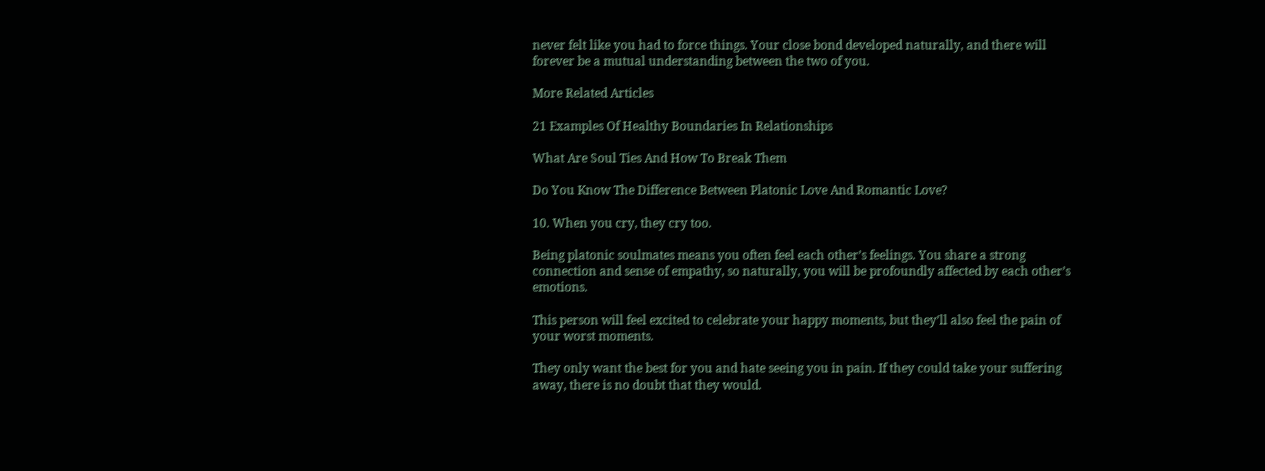never felt like you had to force things. Your close bond developed naturally, and there will forever be a mutual understanding between the two of you.

More Related Articles

21 Examples Of Healthy Boundaries In Relationships

What Are Soul Ties And How To Break Them

Do You Know The Difference Between Platonic Love And Romantic Love?

10. When you cry, they cry too.

Being platonic soulmates means you often feel each other’s feelings. You share a strong connection and sense of empathy, so naturally, you will be profoundly affected by each other’s emotions.

This person will feel excited to celebrate your happy moments, but they’ll also feel the pain of your worst moments.

They only want the best for you and hate seeing you in pain. If they could take your suffering away, there is no doubt that they would.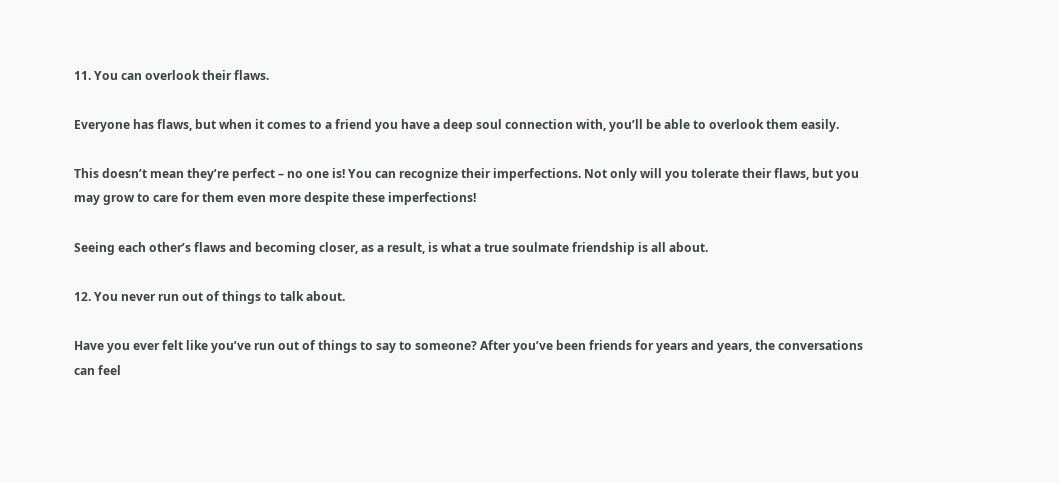11. You can overlook their flaws.

Everyone has flaws, but when it comes to a friend you have a deep soul connection with, you’ll be able to overlook them easily.

This doesn’t mean they’re perfect – no one is! You can recognize their imperfections. Not only will you tolerate their flaws, but you may grow to care for them even more despite these imperfections!

Seeing each other’s flaws and becoming closer, as a result, is what a true soulmate friendship is all about.

12. You never run out of things to talk about.

Have you ever felt like you’ve run out of things to say to someone? After you’ve been friends for years and years, the conversations can feel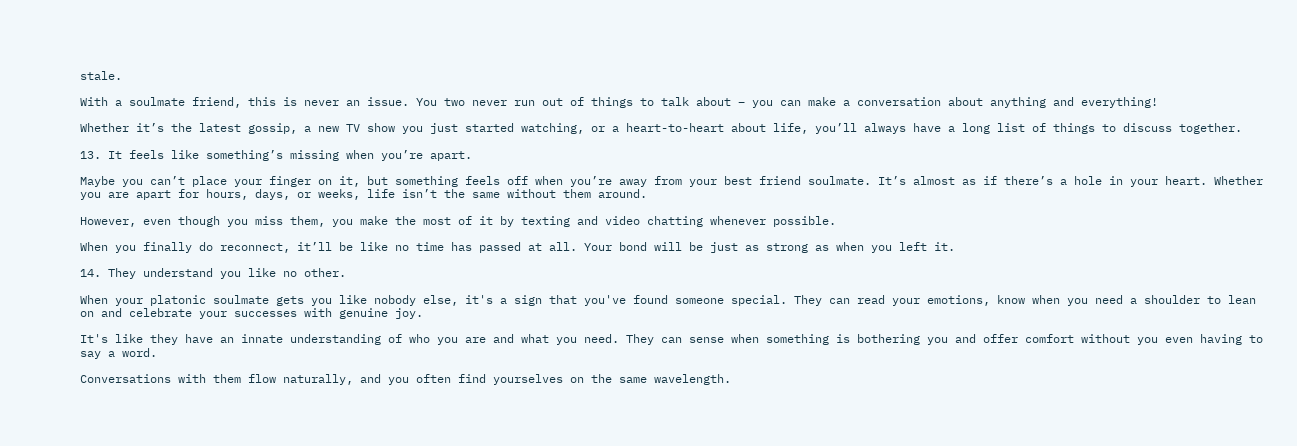stale.

With a soulmate friend, this is never an issue. You two never run out of things to talk about – you can make a conversation about anything and everything!

Whether it’s the latest gossip, a new TV show you just started watching, or a heart-to-heart about life, you’ll always have a long list of things to discuss together.

13. It feels like something’s missing when you’re apart.

Maybe you can’t place your finger on it, but something feels off when you’re away from your best friend soulmate. It’s almost as if there’s a hole in your heart. Whether you are apart for hours, days, or weeks, life isn’t the same without them around.

However, even though you miss them, you make the most of it by texting and video chatting whenever possible.

When you finally do reconnect, it’ll be like no time has passed at all. Your bond will be just as strong as when you left it.

14. They understand you like no other.

When your platonic soulmate gets you like nobody else, it's a sign that you've found someone special. They can read your emotions, know when you need a shoulder to lean on and celebrate your successes with genuine joy.

It's like they have an innate understanding of who you are and what you need. They can sense when something is bothering you and offer comfort without you even having to say a word.

Conversations with them flow naturally, and you often find yourselves on the same wavelength.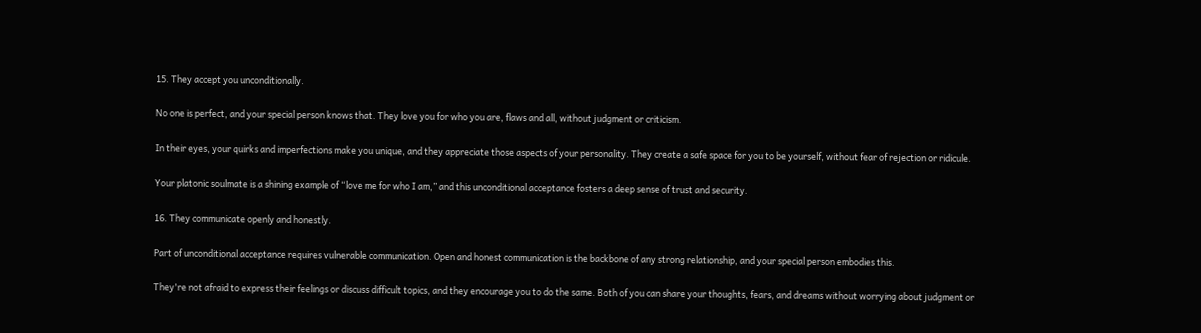15. They accept you unconditionally.

No one is perfect, and your special person knows that. They love you for who you are, flaws and all, without judgment or criticism.

In their eyes, your quirks and imperfections make you unique, and they appreciate those aspects of your personality. They create a safe space for you to be yourself, without fear of rejection or ridicule.

Your platonic soulmate is a shining example of “love me for who I am,” and this unconditional acceptance fosters a deep sense of trust and security.

16. They communicate openly and honestly.

Part of unconditional acceptance requires vulnerable communication. Open and honest communication is the backbone of any strong relationship, and your special person embodies this.

They're not afraid to express their feelings or discuss difficult topics, and they encourage you to do the same. Both of you can share your thoughts, fears, and dreams without worrying about judgment or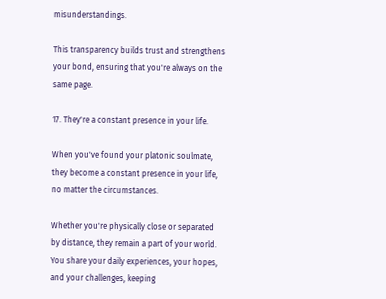misunderstandings.

This transparency builds trust and strengthens your bond, ensuring that you're always on the same page.

17. They're a constant presence in your life.

When you've found your platonic soulmate, they become a constant presence in your life, no matter the circumstances.

Whether you're physically close or separated by distance, they remain a part of your world. You share your daily experiences, your hopes, and your challenges, keeping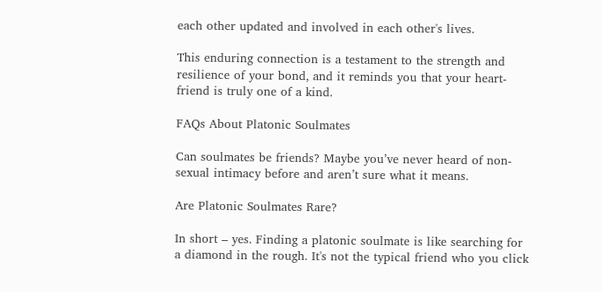each other updated and involved in each other's lives.

This enduring connection is a testament to the strength and resilience of your bond, and it reminds you that your heart-friend is truly one of a kind.

FAQs About Platonic Soulmates

Can soulmates be friends? Maybe you’ve never heard of non-sexual intimacy before and aren’t sure what it means.

Are Platonic Soulmates Rare?

In short – yes. Finding a platonic soulmate is like searching for a diamond in the rough. It's not the typical friend who you click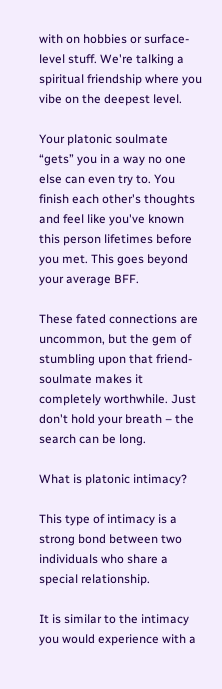with on hobbies or surface-level stuff. We're talking a spiritual friendship where you vibe on the deepest level.

Your platonic soulmate “gets” you in a way no one else can even try to. You finish each other's thoughts and feel like you've known this person lifetimes before you met. This goes beyond your average BFF.

These fated connections are uncommon, but the gem of stumbling upon that friend-soulmate makes it completely worthwhile. Just don't hold your breath – the search can be long.

What is platonic intimacy?

This type of intimacy is a strong bond between two individuals who share a special relationship.

It is similar to the intimacy you would experience with a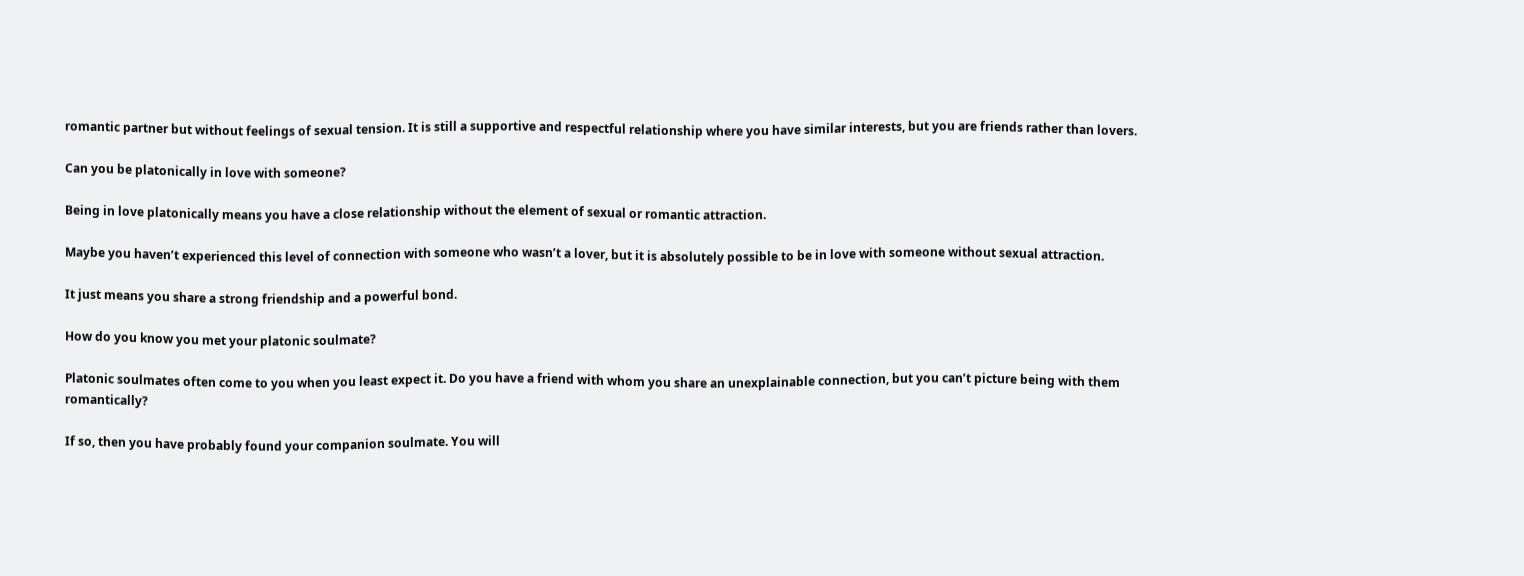romantic partner but without feelings of sexual tension. It is still a supportive and respectful relationship where you have similar interests, but you are friends rather than lovers.

Can you be platonically in love with someone?

Being in love platonically means you have a close relationship without the element of sexual or romantic attraction.

Maybe you haven’t experienced this level of connection with someone who wasn’t a lover, but it is absolutely possible to be in love with someone without sexual attraction.

It just means you share a strong friendship and a powerful bond.

How do you know you met your platonic soulmate?

Platonic soulmates often come to you when you least expect it. Do you have a friend with whom you share an unexplainable connection, but you can’t picture being with them romantically?

If so, then you have probably found your companion soulmate. You will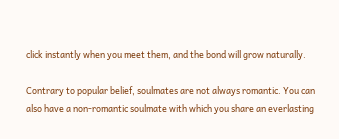click instantly when you meet them, and the bond will grow naturally.

Contrary to popular belief, soulmates are not always romantic. You can also have a non-romantic soulmate with which you share an everlasting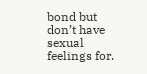bond but don’t have sexual feelings for.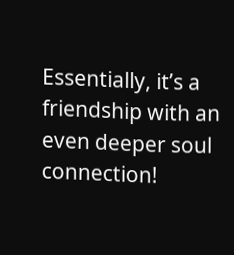Essentially, it’s a friendship with an even deeper soul connection!